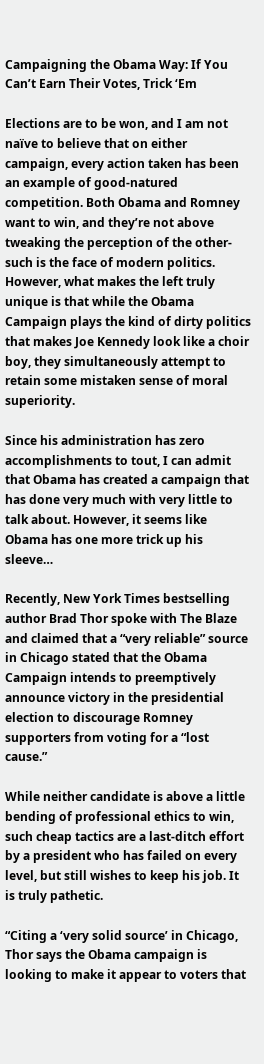Campaigning the Obama Way: If You Can’t Earn Their Votes, Trick ‘Em

Elections are to be won, and I am not naïve to believe that on either campaign, every action taken has been an example of good-natured competition. Both Obama and Romney want to win, and they’re not above tweaking the perception of the other- such is the face of modern politics. However, what makes the left truly unique is that while the Obama Campaign plays the kind of dirty politics that makes Joe Kennedy look like a choir boy, they simultaneously attempt to retain some mistaken sense of moral superiority.

Since his administration has zero accomplishments to tout, I can admit that Obama has created a campaign that has done very much with very little to talk about. However, it seems like Obama has one more trick up his sleeve…

Recently, New York Times bestselling author Brad Thor spoke with The Blaze and claimed that a “very reliable” source in Chicago stated that the Obama Campaign intends to preemptively announce victory in the presidential election to discourage Romney supporters from voting for a “lost cause.”

While neither candidate is above a little bending of professional ethics to win, such cheap tactics are a last-ditch effort by a president who has failed on every level, but still wishes to keep his job. It is truly pathetic.

“Citing a ‘very solid source’ in Chicago, Thor says the Obama campaign is looking to make it appear to voters that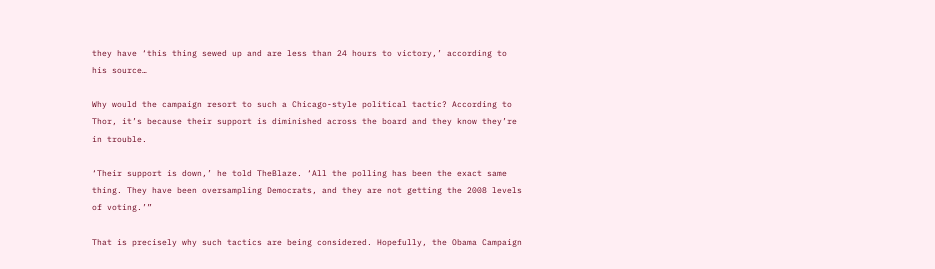they have ‘this thing sewed up and are less than 24 hours to victory,’ according to his source…

Why would the campaign resort to such a Chicago-style political tactic? According to Thor, it’s because their support is diminished across the board and they know they’re in trouble.

‘Their support is down,’ he told TheBlaze. ‘All the polling has been the exact same thing. They have been oversampling Democrats, and they are not getting the 2008 levels of voting.’”

That is precisely why such tactics are being considered. Hopefully, the Obama Campaign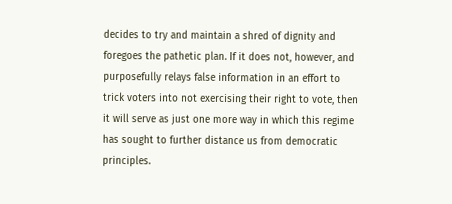decides to try and maintain a shred of dignity and foregoes the pathetic plan. If it does not, however, and purposefully relays false information in an effort to trick voters into not exercising their right to vote, then it will serve as just one more way in which this regime has sought to further distance us from democratic principles.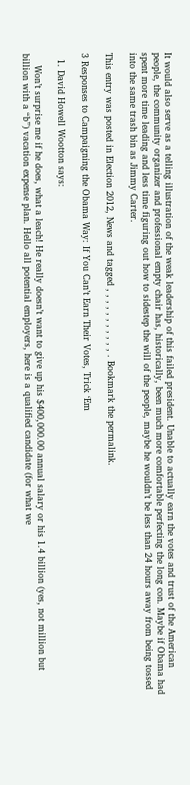It would also serve as a telling illustration of the weak leadership of this failed president. Unable to actually earn the votes and trust of the American people, the community organizer and professional empty chair has, historically, been much more comfortable perfecting the long con. Maybe if Obama had spent more time leading and less time figuring out how to sidestep the will of the people, maybe he wouldn’t be less than 24 hours away from being tossed into the same trash bin as Jimmy Carter.

This entry was posted in Election 2012, News and tagged , , , , , , , , , , , . Bookmark the permalink.

3 Responses to Campaigning the Obama Way: If You Can’t Earn Their Votes, Trick ‘Em

  1. David Howell Wootton says:

    Won’t surprise me if he does, what a leach! He really doesn’t want to give up his $400,000.00 annual salary or his 1.4 billion (yes, not million but billion with a “b”) vacation expense plan. Hello all potential employers, here is a qualified candidate (for what we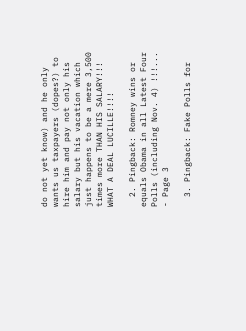do not yet know) and he only wants us taxpayers (dopes?) to hire him and pay not only his salary but his vacation which just happens to be a mere 3,500 times more THAN HIS SALARY!!! WHAT A DEAL LUCILLE!!!!

  2. Pingback: Romney wins or equals Obama in all Latest Four Polls (including Nov. 4) !!!... - Page 3

  3. Pingback: Fake Polls for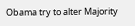Obama try to alter Majority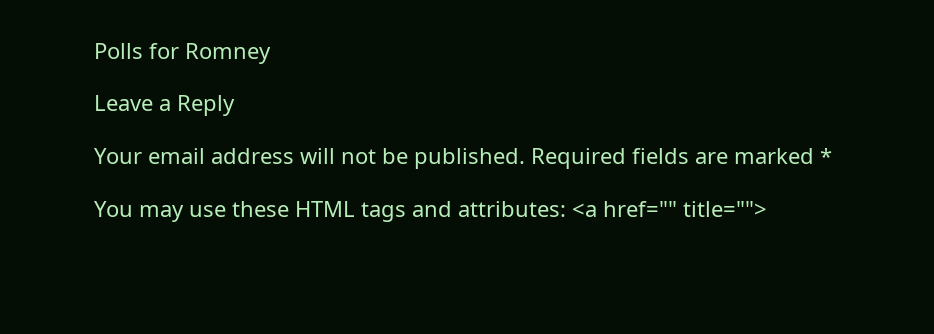Polls for Romney

Leave a Reply

Your email address will not be published. Required fields are marked *

You may use these HTML tags and attributes: <a href="" title="">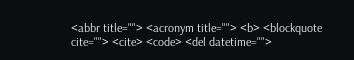<abbr title=""> <acronym title=""> <b> <blockquote cite=""> <cite> <code> <del datetime="">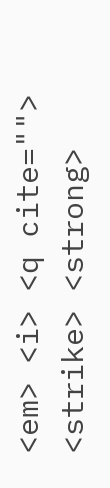<em> <i> <q cite=""> <strike> <strong>